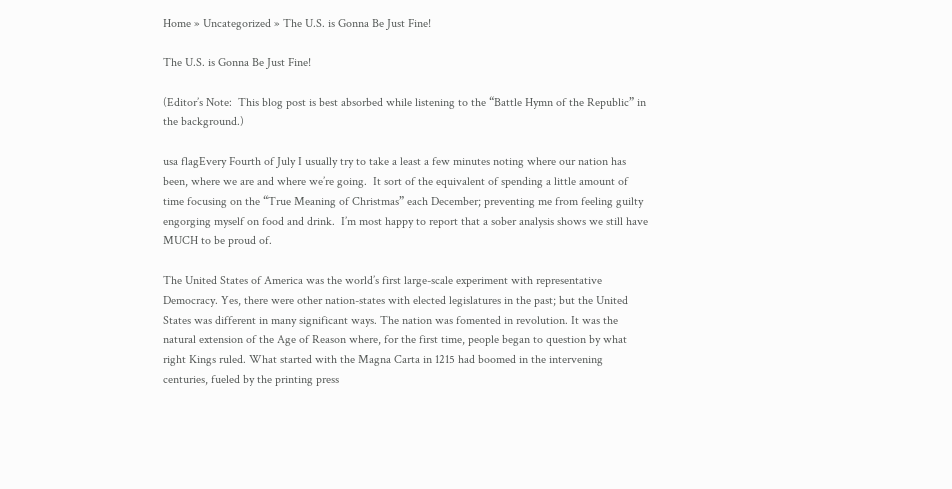Home » Uncategorized » The U.S. is Gonna Be Just Fine!

The U.S. is Gonna Be Just Fine!

(Editor’s Note:  This blog post is best absorbed while listening to the “Battle Hymn of the Republic” in the background.)

usa flagEvery Fourth of July I usually try to take a least a few minutes noting where our nation has been, where we are and where we’re going.  It sort of the equivalent of spending a little amount of time focusing on the “True Meaning of Christmas” each December; preventing me from feeling guilty engorging myself on food and drink.  I’m most happy to report that a sober analysis shows we still have MUCH to be proud of.

The United States of America was the world’s first large-scale experiment with representative Democracy. Yes, there were other nation-states with elected legislatures in the past; but the United States was different in many significant ways. The nation was fomented in revolution. It was the natural extension of the Age of Reason where, for the first time, people began to question by what right Kings ruled. What started with the Magna Carta in 1215 had boomed in the intervening centuries, fueled by the printing press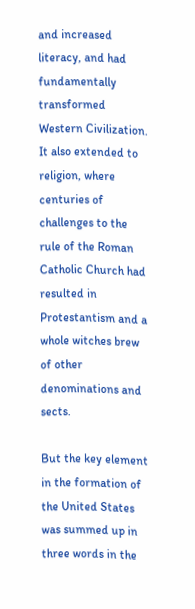and increased literacy, and had fundamentally transformed Western Civilization.  It also extended to religion, where centuries of challenges to the rule of the Roman Catholic Church had resulted in Protestantism and a whole witches brew of other denominations and sects.

But the key element in the formation of the United States was summed up in three words in the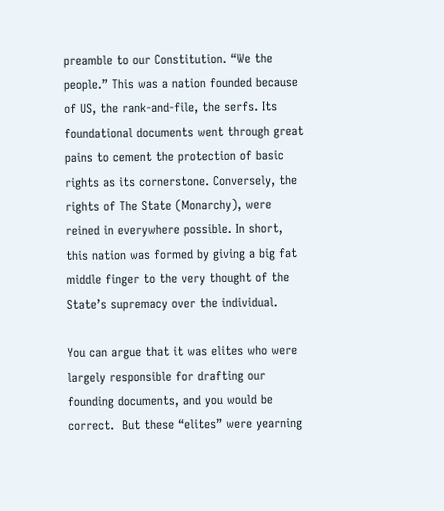preamble to our Constitution. “We the people.” This was a nation founded because of US, the rank-and-file, the serfs. Its foundational documents went through great pains to cement the protection of basic rights as its cornerstone. Conversely, the rights of The State (Monarchy), were reined in everywhere possible. In short, this nation was formed by giving a big fat middle finger to the very thought of the State’s supremacy over the individual.

You can argue that it was elites who were largely responsible for drafting our founding documents, and you would be correct.  But these “elites” were yearning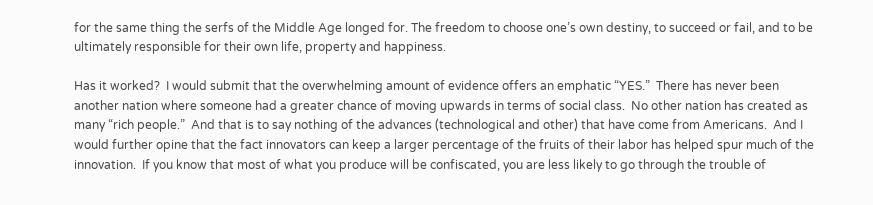for the same thing the serfs of the Middle Age longed for. The freedom to choose one’s own destiny, to succeed or fail, and to be ultimately responsible for their own life, property and happiness.

Has it worked?  I would submit that the overwhelming amount of evidence offers an emphatic “YES.”  There has never been another nation where someone had a greater chance of moving upwards in terms of social class.  No other nation has created as many “rich people.”  And that is to say nothing of the advances (technological and other) that have come from Americans.  And I would further opine that the fact innovators can keep a larger percentage of the fruits of their labor has helped spur much of the innovation.  If you know that most of what you produce will be confiscated, you are less likely to go through the trouble of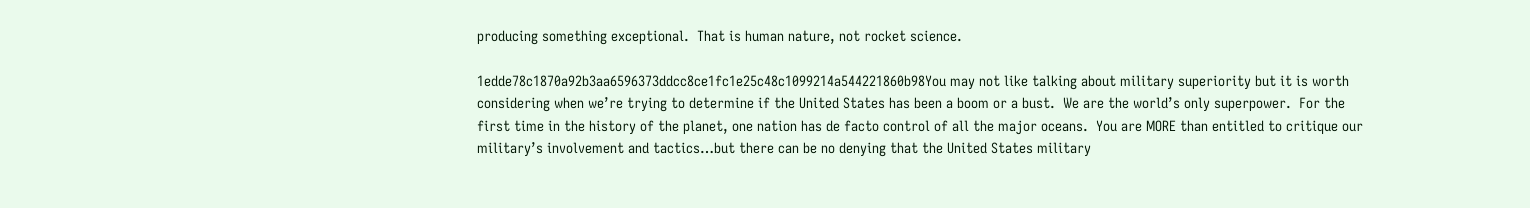producing something exceptional.  That is human nature, not rocket science.

1edde78c1870a92b3aa6596373ddcc8ce1fc1e25c48c1099214a544221860b98You may not like talking about military superiority but it is worth considering when we’re trying to determine if the United States has been a boom or a bust.  We are the world’s only superpower.  For the first time in the history of the planet, one nation has de facto control of all the major oceans.  You are MORE than entitled to critique our military’s involvement and tactics…but there can be no denying that the United States military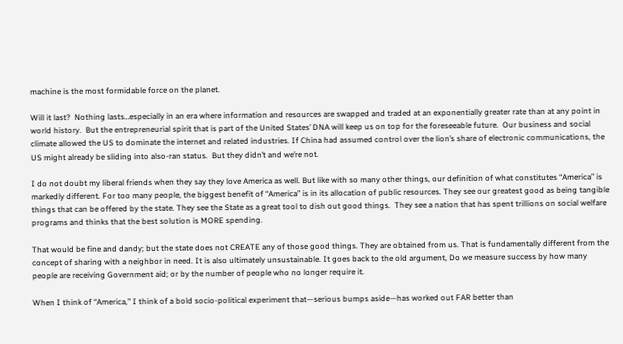machine is the most formidable force on the planet.

Will it last?  Nothing lasts…especially in an era where information and resources are swapped and traded at an exponentially greater rate than at any point in world history.  But the entrepreneurial spirit that is part of the United States’ DNA will keep us on top for the foreseeable future.  Our business and social climate allowed the US to dominate the internet and related industries. If China had assumed control over the lion’s share of electronic communications, the US might already be sliding into also-ran status.  But they didn’t and we’re not.

I do not doubt my liberal friends when they say they love America as well. But like with so many other things, our definition of what constitutes “America” is markedly different. For too many people, the biggest benefit of “America” is in its allocation of public resources. They see our greatest good as being tangible things that can be offered by the state. They see the State as a great tool to dish out good things.  They see a nation that has spent trillions on social welfare programs and thinks that the best solution is MORE spending.

That would be fine and dandy; but the state does not CREATE any of those good things. They are obtained from us. That is fundamentally different from the concept of sharing with a neighbor in need. It is also ultimately unsustainable. It goes back to the old argument, Do we measure success by how many people are receiving Government aid; or by the number of people who no longer require it.

When I think of “America,” I think of a bold socio-political experiment that—serious bumps aside—has worked out FAR better than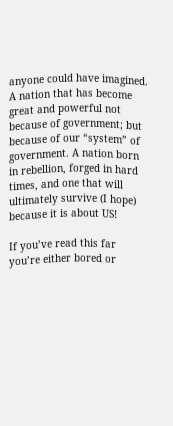anyone could have imagined. A nation that has become great and powerful not because of government; but because of our “system” of government. A nation born in rebellion, forged in hard times, and one that will ultimately survive (I hope) because it is about US!

If you’ve read this far you’re either bored or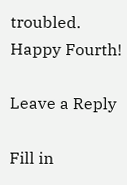troubled.  Happy Fourth!

Leave a Reply

Fill in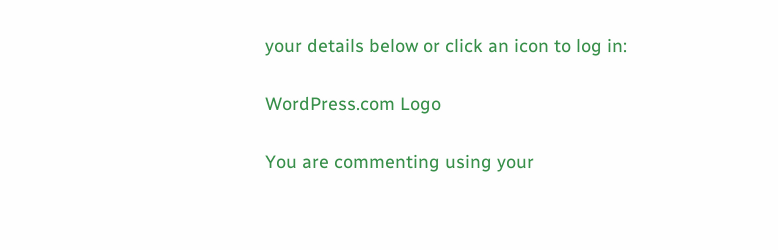your details below or click an icon to log in:

WordPress.com Logo

You are commenting using your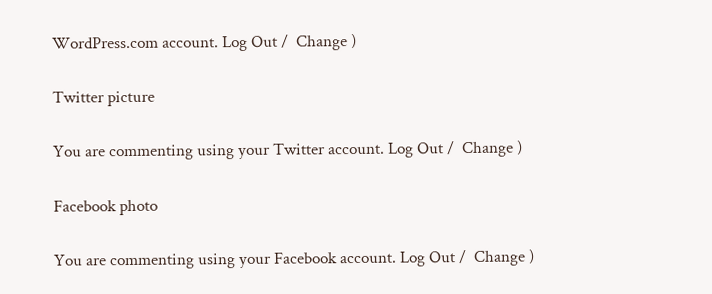WordPress.com account. Log Out /  Change )

Twitter picture

You are commenting using your Twitter account. Log Out /  Change )

Facebook photo

You are commenting using your Facebook account. Log Out /  Change )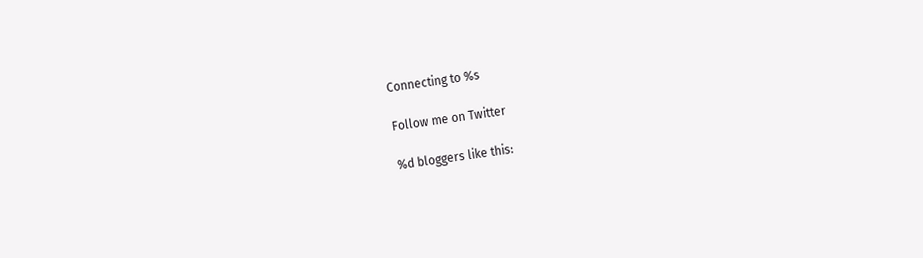Connecting to %s

Follow me on Twitter

%d bloggers like this: